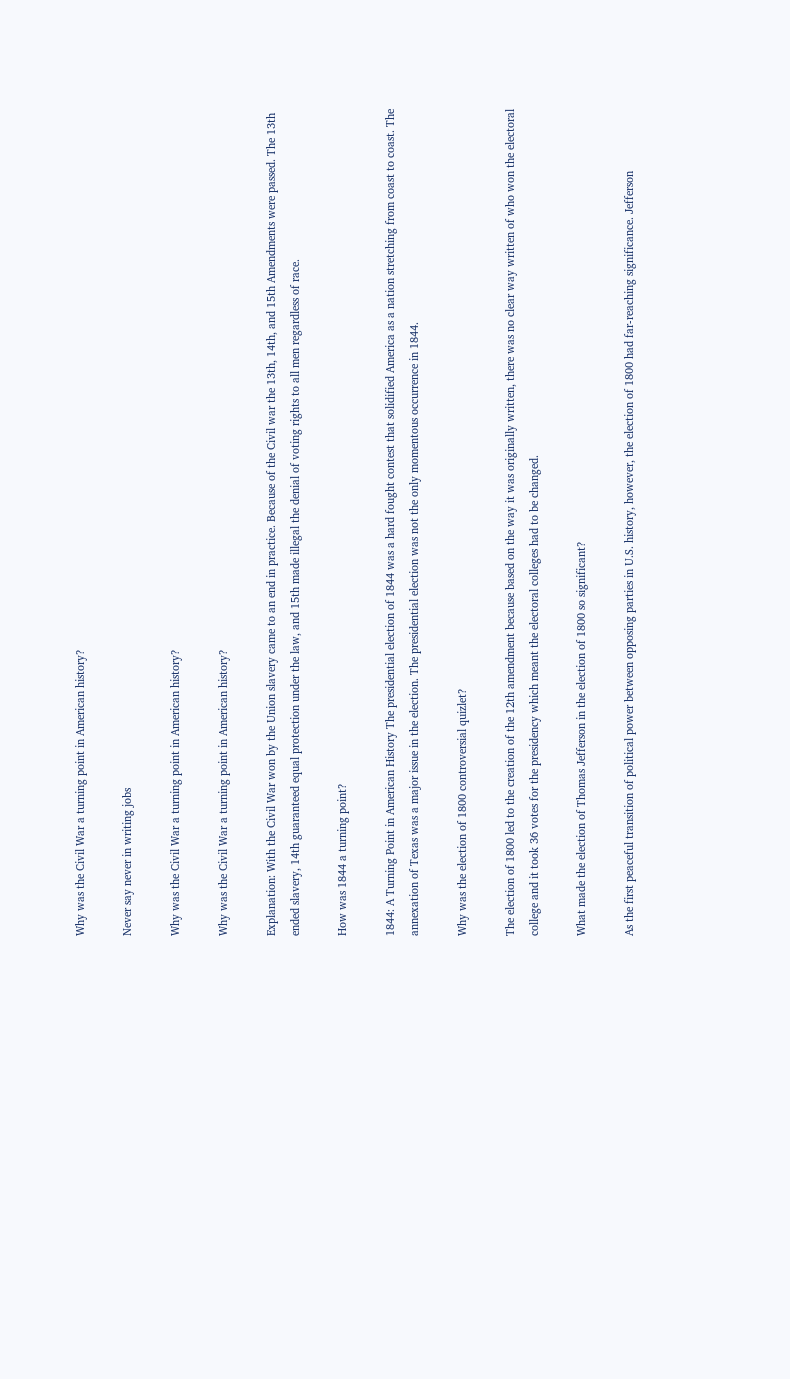Why was the Civil War a turning point in American history?

Never say never in writing jobs

Why was the Civil War a turning point in American history?

Why was the Civil War a turning point in American history?

Explanation: With the Civil War won by the Union slavery came to an end in practice. Because of the Civil war the 13th, 14th, and 15th Amendments were passed. The 13th ended slavery, 14th guaranteed equal protection under the law, and 15th made illegal the denial of voting rights to all men regardless of race.

How was 1844 a turning point?

1844: A Turning Point in American History The presidential election of 1844 was a hard fought contest that solidified America as a nation stretching from coast to coast. The annexation of Texas was a major issue in the election. The presidential election was not the only momentous occurrence in 1844.

Why was the election of 1800 controversial quizlet?

The election of 1800 led to the creation of the 12th amendment because based on the way it was originally written, there was no clear way written of who won the electoral college and it took 36 votes for the presidency which meant the electoral colleges had to be changed.

What made the election of Thomas Jefferson in the election of 1800 so significant?

As the first peaceful transition of political power between opposing parties in U.S. history, however, the election of 1800 had far-reaching significance. Jefferson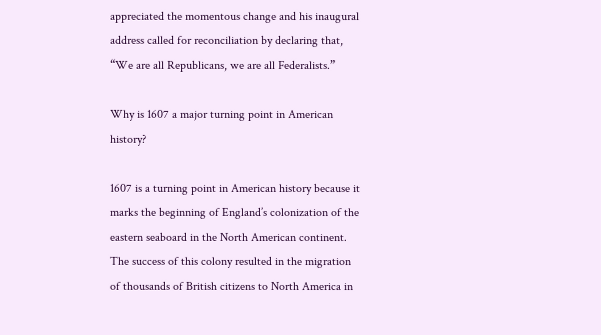appreciated the momentous change and his inaugural address called for reconciliation by declaring that, “We are all Republicans, we are all Federalists.”

Why is 1607 a major turning point in American history?

1607 is a turning point in American history because it marks the beginning of England’s colonization of the eastern seaboard in the North American continent. The success of this colony resulted in the migration of thousands of British citizens to North America in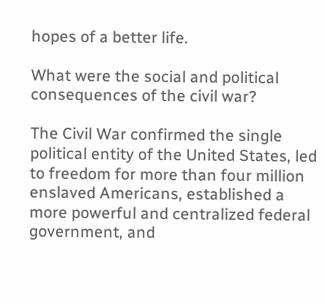hopes of a better life.

What were the social and political consequences of the civil war?

The Civil War confirmed the single political entity of the United States, led to freedom for more than four million enslaved Americans, established a more powerful and centralized federal government, and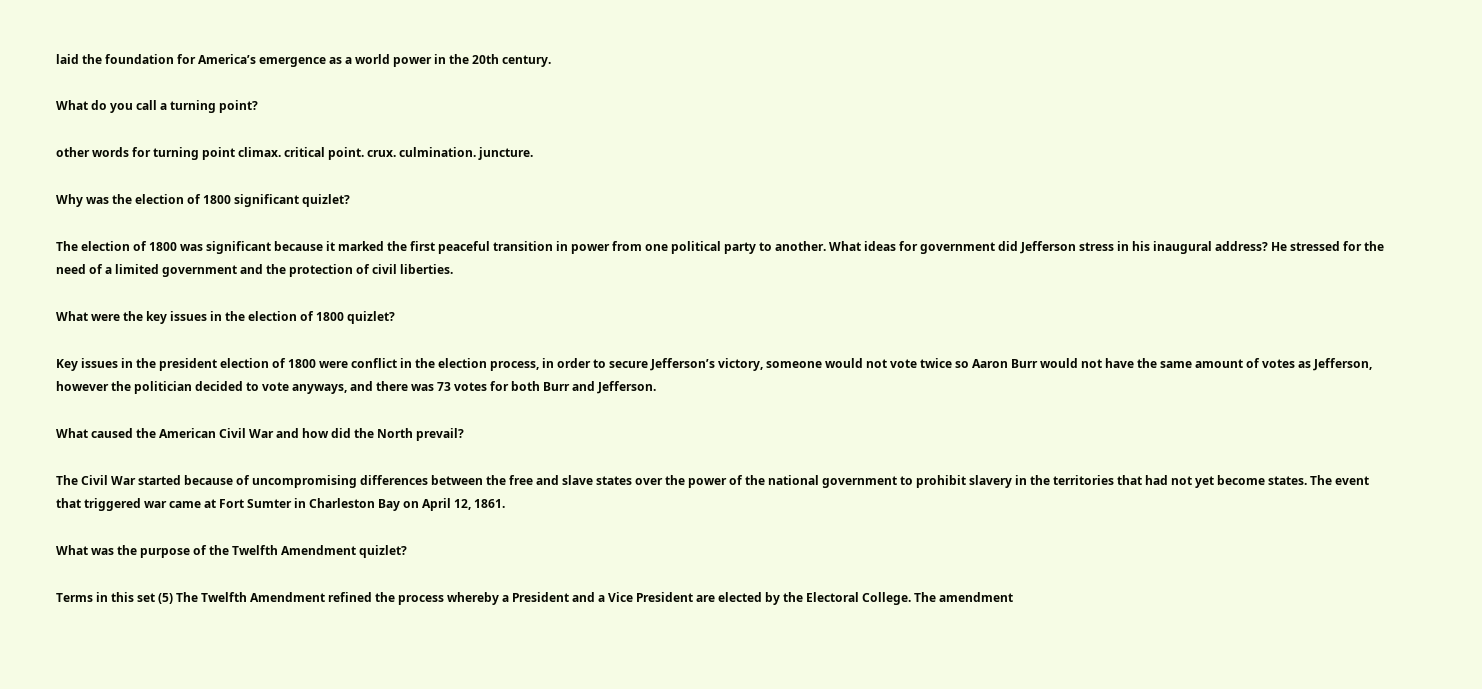laid the foundation for America’s emergence as a world power in the 20th century.

What do you call a turning point?

other words for turning point climax. critical point. crux. culmination. juncture.

Why was the election of 1800 significant quizlet?

The election of 1800 was significant because it marked the first peaceful transition in power from one political party to another. What ideas for government did Jefferson stress in his inaugural address? He stressed for the need of a limited government and the protection of civil liberties.

What were the key issues in the election of 1800 quizlet?

Key issues in the president election of 1800 were conflict in the election process, in order to secure Jefferson’s victory, someone would not vote twice so Aaron Burr would not have the same amount of votes as Jefferson, however the politician decided to vote anyways, and there was 73 votes for both Burr and Jefferson.

What caused the American Civil War and how did the North prevail?

The Civil War started because of uncompromising differences between the free and slave states over the power of the national government to prohibit slavery in the territories that had not yet become states. The event that triggered war came at Fort Sumter in Charleston Bay on April 12, 1861.

What was the purpose of the Twelfth Amendment quizlet?

Terms in this set (5) The Twelfth Amendment refined the process whereby a President and a Vice President are elected by the Electoral College. The amendment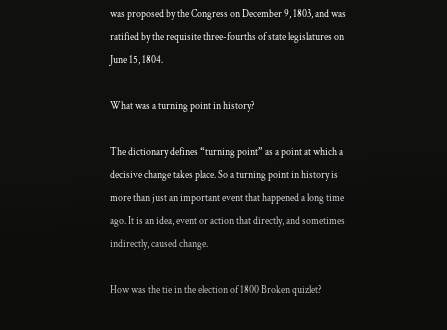was proposed by the Congress on December 9, 1803, and was ratified by the requisite three-fourths of state legislatures on June 15, 1804.

What was a turning point in history?

The dictionary defines “turning point” as a point at which a decisive change takes place. So a turning point in history is more than just an important event that happened a long time ago. It is an idea, event or action that directly, and sometimes indirectly, caused change.

How was the tie in the election of 1800 Broken quizlet?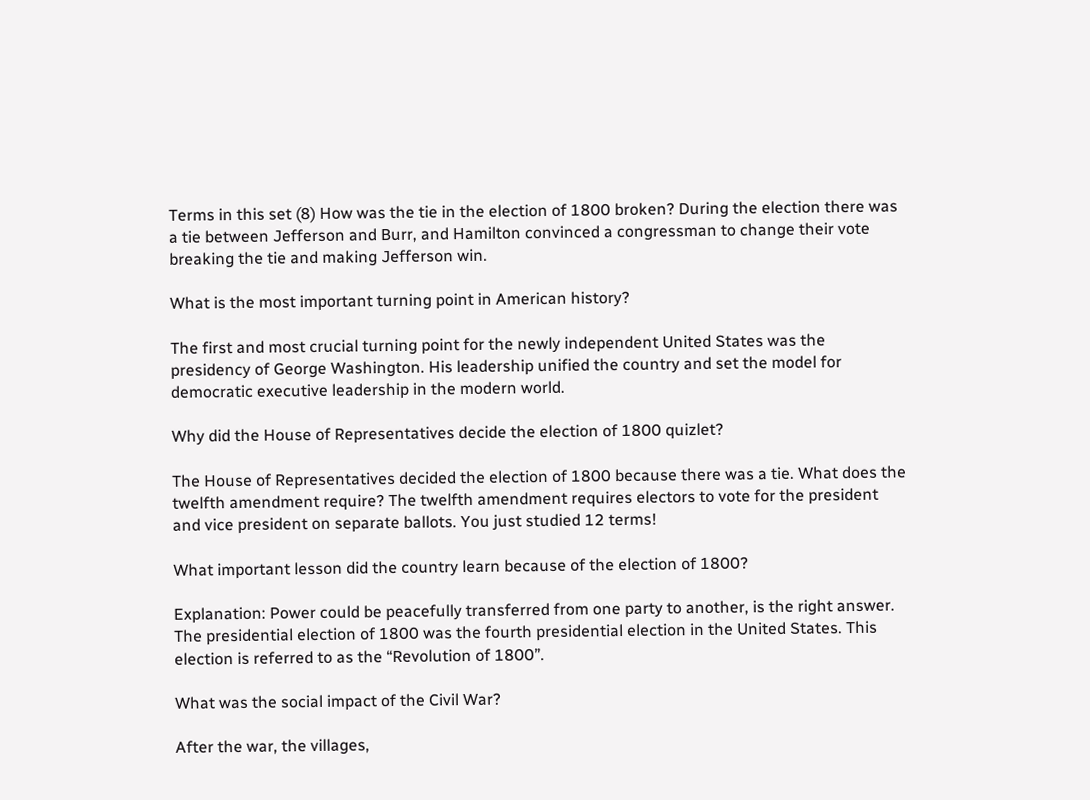Terms in this set (8) How was the tie in the election of 1800 broken? During the election there was a tie between Jefferson and Burr, and Hamilton convinced a congressman to change their vote breaking the tie and making Jefferson win.

What is the most important turning point in American history?

The first and most crucial turning point for the newly independent United States was the presidency of George Washington. His leadership unified the country and set the model for democratic executive leadership in the modern world.

Why did the House of Representatives decide the election of 1800 quizlet?

The House of Representatives decided the election of 1800 because there was a tie. What does the twelfth amendment require? The twelfth amendment requires electors to vote for the president and vice president on separate ballots. You just studied 12 terms!

What important lesson did the country learn because of the election of 1800?

Explanation: Power could be peacefully transferred from one party to another, is the right answer. The presidential election of 1800 was the fourth presidential election in the United States. This election is referred to as the “Revolution of 1800”.

What was the social impact of the Civil War?

After the war, the villages,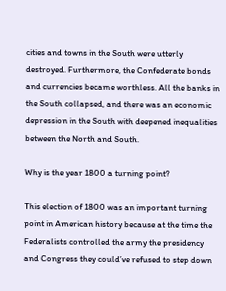cities and towns in the South were utterly destroyed. Furthermore, the Confederate bonds and currencies became worthless. All the banks in the South collapsed, and there was an economic depression in the South with deepened inequalities between the North and South.

Why is the year 1800 a turning point?

This election of 1800 was an important turning point in American history because at the time the Federalists controlled the army the presidency and Congress they could’ve refused to step down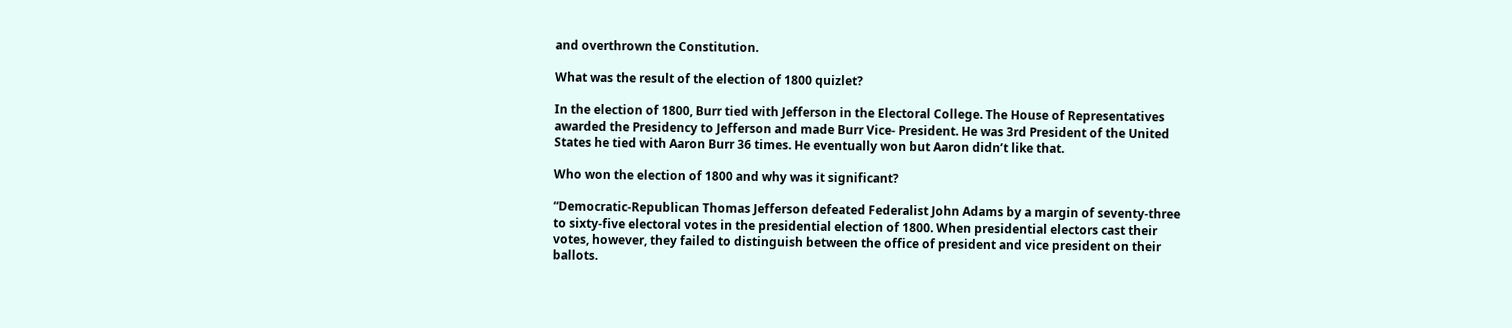and overthrown the Constitution.

What was the result of the election of 1800 quizlet?

In the election of 1800, Burr tied with Jefferson in the Electoral College. The House of Representatives awarded the Presidency to Jefferson and made Burr Vice- President. He was 3rd President of the United States he tied with Aaron Burr 36 times. He eventually won but Aaron didn’t like that.

Who won the election of 1800 and why was it significant?

“Democratic-Republican Thomas Jefferson defeated Federalist John Adams by a margin of seventy-three to sixty-five electoral votes in the presidential election of 1800. When presidential electors cast their votes, however, they failed to distinguish between the office of president and vice president on their ballots.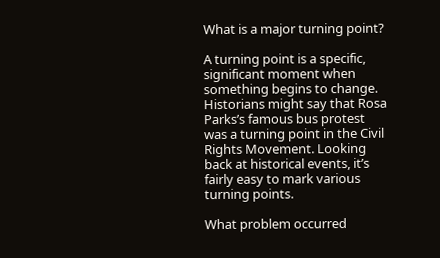What is a major turning point?

A turning point is a specific, significant moment when something begins to change. Historians might say that Rosa Parks’s famous bus protest was a turning point in the Civil Rights Movement. Looking back at historical events, it’s fairly easy to mark various turning points.

What problem occurred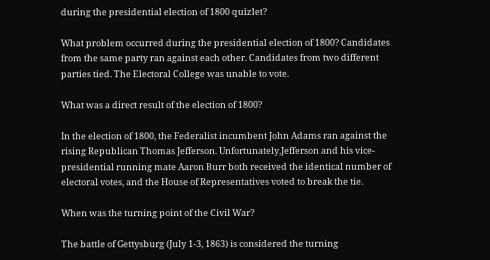during the presidential election of 1800 quizlet?

What problem occurred during the presidential election of 1800? Candidates from the same party ran against each other. Candidates from two different parties tied. The Electoral College was unable to vote.

What was a direct result of the election of 1800?

In the election of 1800, the Federalist incumbent John Adams ran against the rising Republican Thomas Jefferson. Unfortunately,Jefferson and his vice-presidential running mate Aaron Burr both received the identical number of electoral votes, and the House of Representatives voted to break the tie.

When was the turning point of the Civil War?

The battle of Gettysburg (July 1-3, 1863) is considered the turning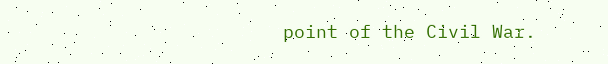point of the Civil War.